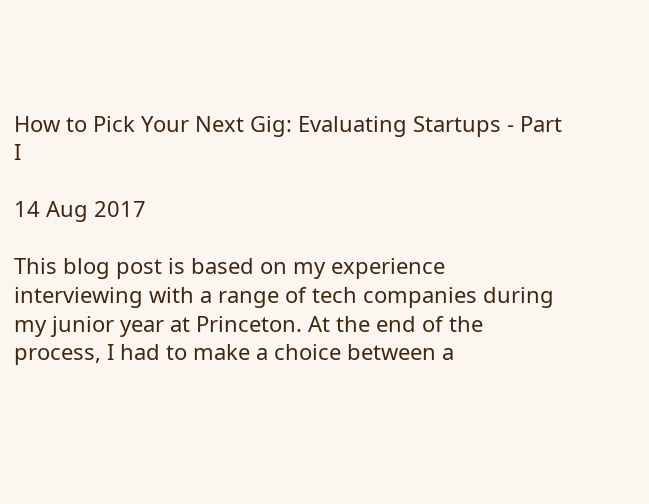How to Pick Your Next Gig: Evaluating Startups - Part I

14 Aug 2017

This blog post is based on my experience interviewing with a range of tech companies during my junior year at Princeton. At the end of the process, I had to make a choice between a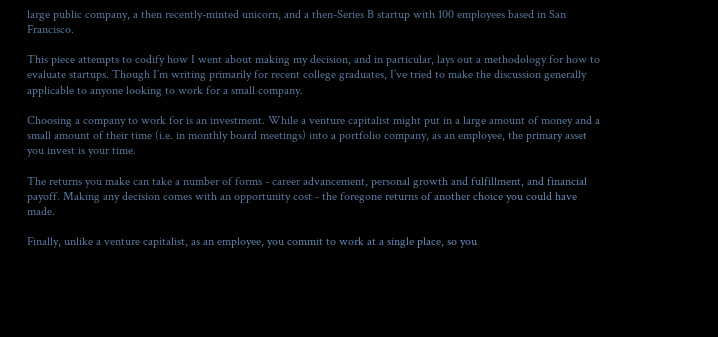large public company, a then recently-minted unicorn, and a then-Series B startup with 100 employees based in San Francisco.

This piece attempts to codify how I went about making my decision, and in particular, lays out a methodology for how to evaluate startups. Though I’m writing primarily for recent college graduates, I’ve tried to make the discussion generally applicable to anyone looking to work for a small company.

Choosing a company to work for is an investment. While a venture capitalist might put in a large amount of money and a small amount of their time (i.e. in monthly board meetings) into a portfolio company, as an employee, the primary asset you invest is your time.

The returns you make can take a number of forms - career advancement, personal growth and fulfillment, and financial payoff. Making any decision comes with an opportunity cost - the foregone returns of another choice you could have made.

Finally, unlike a venture capitalist, as an employee, you commit to work at a single place, so you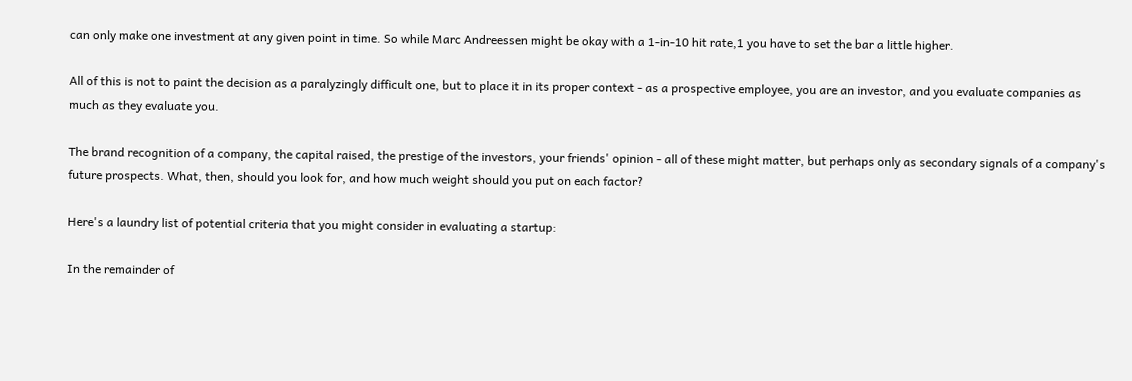can only make one investment at any given point in time. So while Marc Andreessen might be okay with a 1-in-10 hit rate,1 you have to set the bar a little higher.

All of this is not to paint the decision as a paralyzingly difficult one, but to place it in its proper context - as a prospective employee, you are an investor, and you evaluate companies as much as they evaluate you.

The brand recognition of a company, the capital raised, the prestige of the investors, your friends' opinion - all of these might matter, but perhaps only as secondary signals of a company's future prospects. What, then, should you look for, and how much weight should you put on each factor?

Here's a laundry list of potential criteria that you might consider in evaluating a startup:

In the remainder of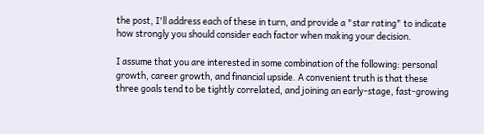the post, I'll address each of these in turn, and provide a "star rating" to indicate how strongly you should consider each factor when making your decision.

I assume that you are interested in some combination of the following: personal growth, career growth, and financial upside. A convenient truth is that these three goals tend to be tightly correlated, and joining an early-stage, fast-growing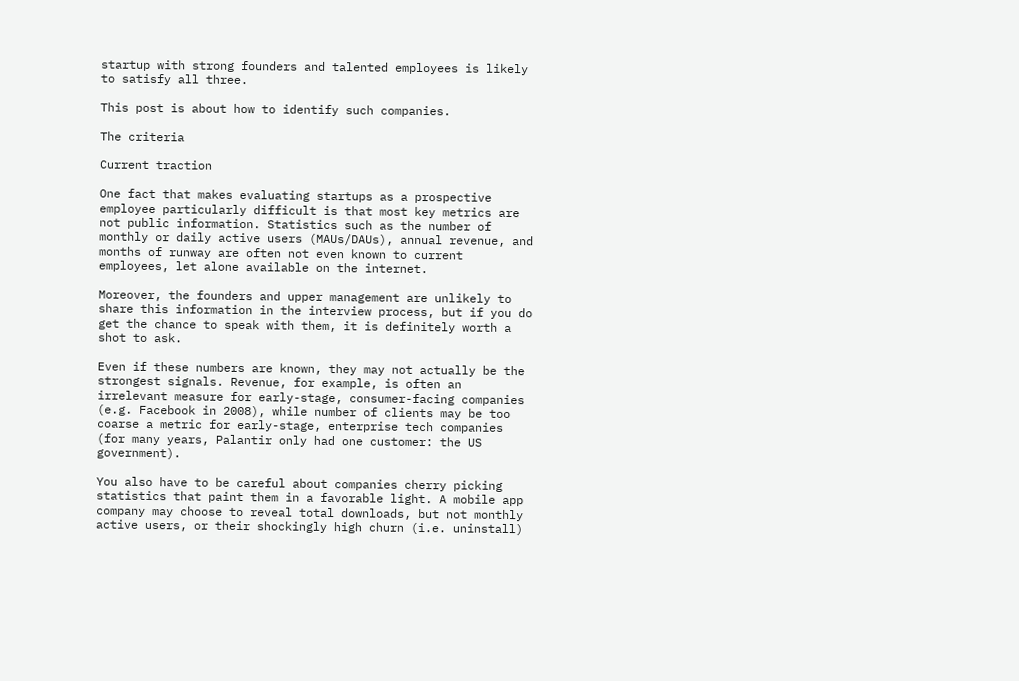startup with strong founders and talented employees is likely to satisfy all three.

This post is about how to identify such companies.

The criteria

Current traction

One fact that makes evaluating startups as a prospective employee particularly difficult is that most key metrics are not public information. Statistics such as the number of monthly or daily active users (MAUs/DAUs), annual revenue, and months of runway are often not even known to current employees, let alone available on the internet.

Moreover, the founders and upper management are unlikely to share this information in the interview process, but if you do get the chance to speak with them, it is definitely worth a shot to ask.

Even if these numbers are known, they may not actually be the strongest signals. Revenue, for example, is often an irrelevant measure for early-stage, consumer-facing companies (e.g. Facebook in 2008), while number of clients may be too coarse a metric for early-stage, enterprise tech companies (for many years, Palantir only had one customer: the US government).

You also have to be careful about companies cherry picking statistics that paint them in a favorable light. A mobile app company may choose to reveal total downloads, but not monthly active users, or their shockingly high churn (i.e. uninstall)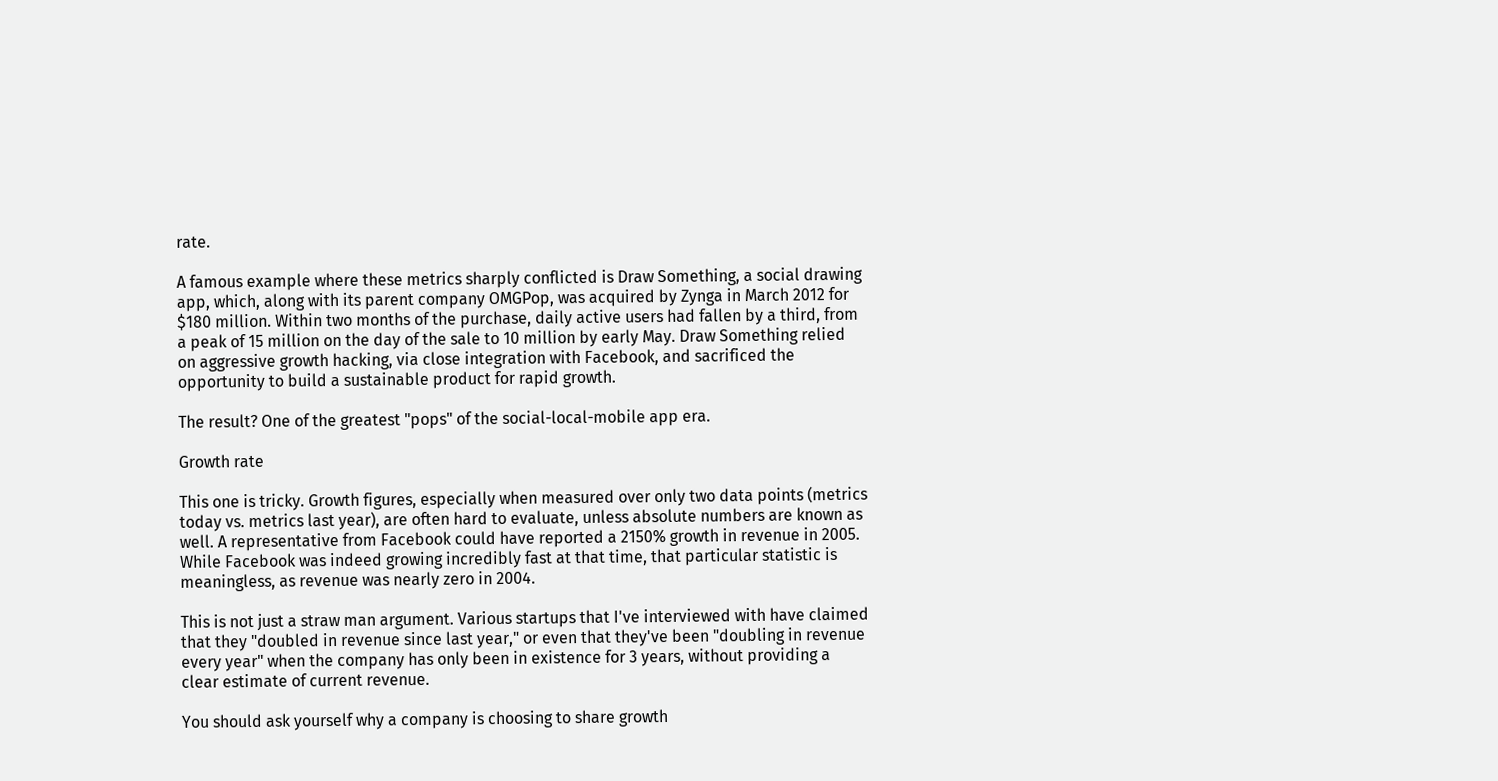rate.

A famous example where these metrics sharply conflicted is Draw Something, a social drawing app, which, along with its parent company OMGPop, was acquired by Zynga in March 2012 for $180 million. Within two months of the purchase, daily active users had fallen by a third, from a peak of 15 million on the day of the sale to 10 million by early May. Draw Something relied on aggressive growth hacking, via close integration with Facebook, and sacrificed the opportunity to build a sustainable product for rapid growth.

The result? One of the greatest "pops" of the social-local-mobile app era.

Growth rate

This one is tricky. Growth figures, especially when measured over only two data points (metrics today vs. metrics last year), are often hard to evaluate, unless absolute numbers are known as well. A representative from Facebook could have reported a 2150% growth in revenue in 2005. While Facebook was indeed growing incredibly fast at that time, that particular statistic is meaningless, as revenue was nearly zero in 2004.

This is not just a straw man argument. Various startups that I've interviewed with have claimed that they "doubled in revenue since last year," or even that they've been "doubling in revenue every year" when the company has only been in existence for 3 years, without providing a clear estimate of current revenue.

You should ask yourself why a company is choosing to share growth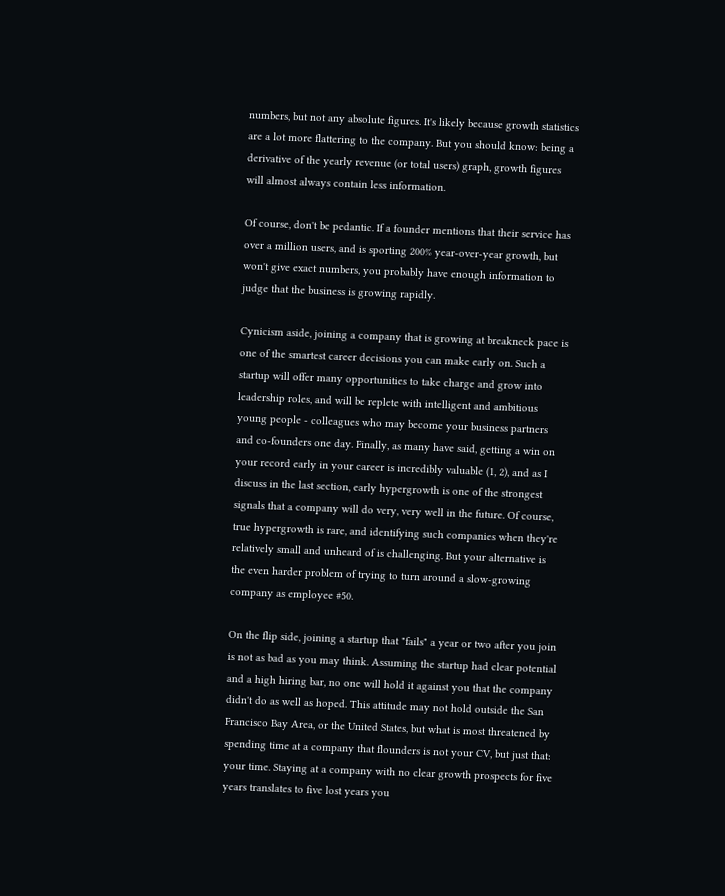numbers, but not any absolute figures. It's likely because growth statistics are a lot more flattering to the company. But you should know: being a derivative of the yearly revenue (or total users) graph, growth figures will almost always contain less information.

Of course, don't be pedantic. If a founder mentions that their service has over a million users, and is sporting 200% year-over-year growth, but won't give exact numbers, you probably have enough information to judge that the business is growing rapidly.

Cynicism aside, joining a company that is growing at breakneck pace is one of the smartest career decisions you can make early on. Such a startup will offer many opportunities to take charge and grow into leadership roles, and will be replete with intelligent and ambitious young people - colleagues who may become your business partners and co-founders one day. Finally, as many have said, getting a win on your record early in your career is incredibly valuable (1, 2), and as I discuss in the last section, early hypergrowth is one of the strongest signals that a company will do very, very well in the future. Of course, true hypergrowth is rare, and identifying such companies when they're relatively small and unheard of is challenging. But your alternative is the even harder problem of trying to turn around a slow-growing company as employee #50.

On the flip side, joining a startup that "fails" a year or two after you join is not as bad as you may think. Assuming the startup had clear potential and a high hiring bar, no one will hold it against you that the company didn't do as well as hoped. This attitude may not hold outside the San Francisco Bay Area, or the United States, but what is most threatened by spending time at a company that flounders is not your CV, but just that: your time. Staying at a company with no clear growth prospects for five years translates to five lost years you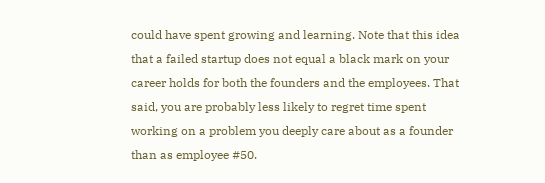could have spent growing and learning. Note that this idea that a failed startup does not equal a black mark on your career holds for both the founders and the employees. That said, you are probably less likely to regret time spent working on a problem you deeply care about as a founder than as employee #50.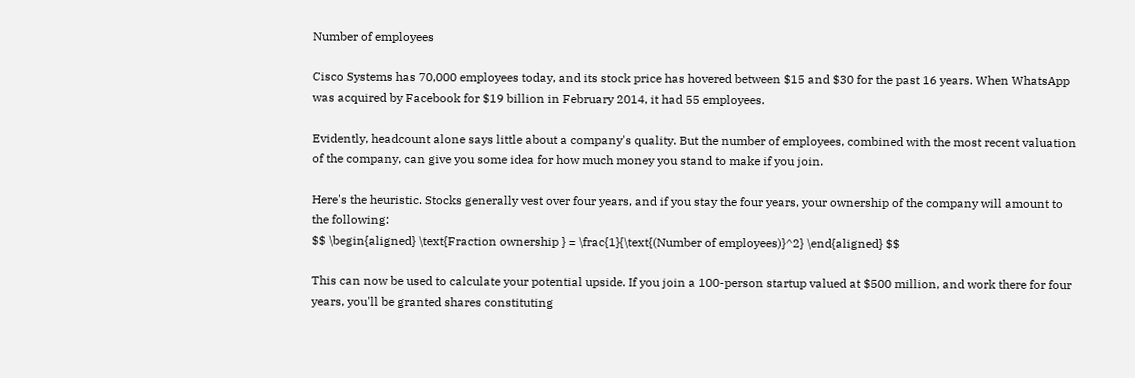Number of employees

Cisco Systems has 70,000 employees today, and its stock price has hovered between $15 and $30 for the past 16 years. When WhatsApp was acquired by Facebook for $19 billion in February 2014, it had 55 employees.

Evidently, headcount alone says little about a company's quality. But the number of employees, combined with the most recent valuation of the company, can give you some idea for how much money you stand to make if you join.

Here's the heuristic. Stocks generally vest over four years, and if you stay the four years, your ownership of the company will amount to the following:
$$ \begin{aligned} \text{Fraction ownership } = \frac{1}{\text{(Number of employees)}^2} \end{aligned} $$

This can now be used to calculate your potential upside. If you join a 100-person startup valued at $500 million, and work there for four years, you'll be granted shares constituting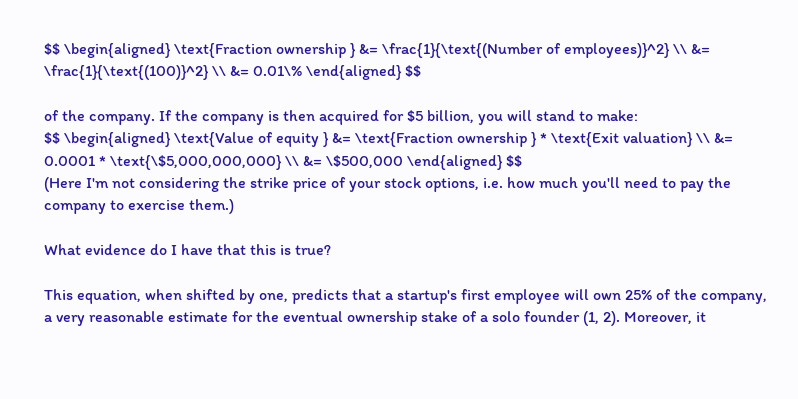$$ \begin{aligned} \text{Fraction ownership } &= \frac{1}{\text{(Number of employees)}^2} \\ &= \frac{1}{\text{(100)}^2} \\ &= 0.01\% \end{aligned} $$

of the company. If the company is then acquired for $5 billion, you will stand to make:
$$ \begin{aligned} \text{Value of equity } &= \text{Fraction ownership } * \text{Exit valuation} \\ &= 0.0001 * \text{\$5,000,000,000} \\ &= \$500,000 \end{aligned} $$
(Here I'm not considering the strike price of your stock options, i.e. how much you'll need to pay the company to exercise them.)

What evidence do I have that this is true?

This equation, when shifted by one, predicts that a startup's first employee will own 25% of the company, a very reasonable estimate for the eventual ownership stake of a solo founder (1, 2). Moreover, it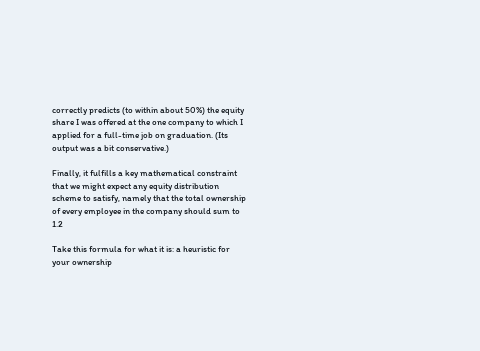correctly predicts (to within about 50%) the equity share I was offered at the one company to which I applied for a full-time job on graduation. (Its output was a bit conservative.)

Finally, it fulfills a key mathematical constraint that we might expect any equity distribution scheme to satisfy, namely that the total ownership of every employee in the company should sum to 1.2

Take this formula for what it is: a heuristic for your ownership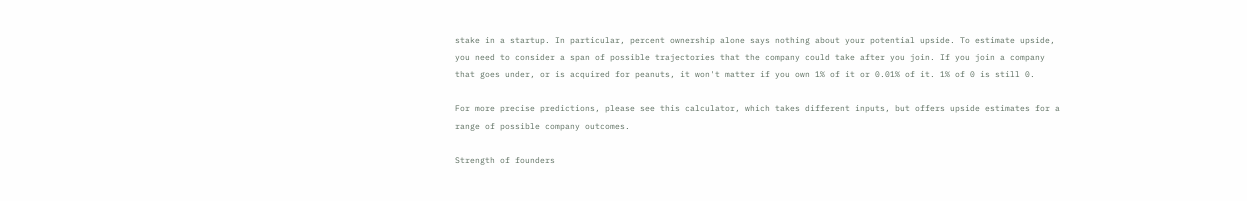stake in a startup. In particular, percent ownership alone says nothing about your potential upside. To estimate upside, you need to consider a span of possible trajectories that the company could take after you join. If you join a company that goes under, or is acquired for peanuts, it won't matter if you own 1% of it or 0.01% of it. 1% of 0 is still 0.

For more precise predictions, please see this calculator, which takes different inputs, but offers upside estimates for a range of possible company outcomes.

Strength of founders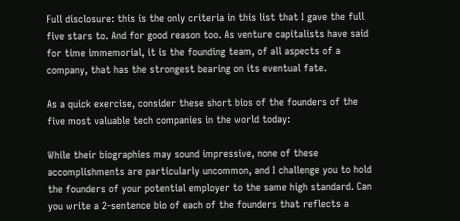Full disclosure: this is the only criteria in this list that I gave the full five stars to. And for good reason too. As venture capitalists have said for time immemorial, it is the founding team, of all aspects of a company, that has the strongest bearing on its eventual fate.

As a quick exercise, consider these short bios of the founders of the five most valuable tech companies in the world today:

While their biographies may sound impressive, none of these accomplishments are particularly uncommon, and I challenge you to hold the founders of your potential employer to the same high standard. Can you write a 2-sentence bio of each of the founders that reflects a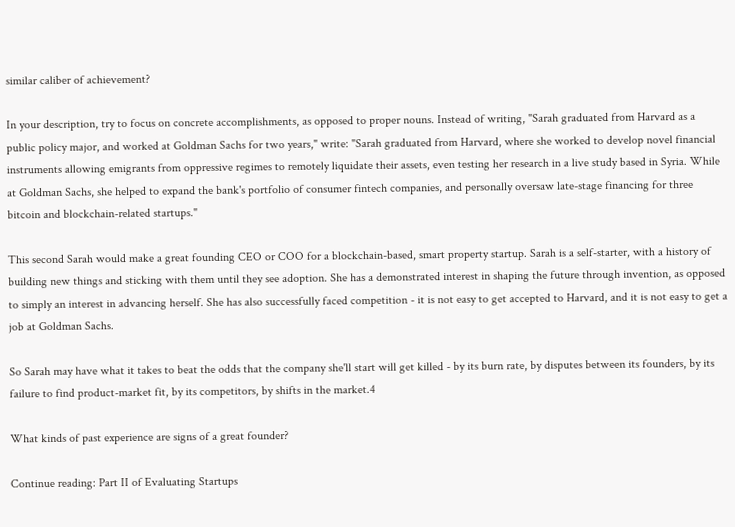similar caliber of achievement?

In your description, try to focus on concrete accomplishments, as opposed to proper nouns. Instead of writing, "Sarah graduated from Harvard as a public policy major, and worked at Goldman Sachs for two years," write: "Sarah graduated from Harvard, where she worked to develop novel financial instruments allowing emigrants from oppressive regimes to remotely liquidate their assets, even testing her research in a live study based in Syria. While at Goldman Sachs, she helped to expand the bank's portfolio of consumer fintech companies, and personally oversaw late-stage financing for three bitcoin and blockchain-related startups."

This second Sarah would make a great founding CEO or COO for a blockchain-based, smart property startup. Sarah is a self-starter, with a history of building new things and sticking with them until they see adoption. She has a demonstrated interest in shaping the future through invention, as opposed to simply an interest in advancing herself. She has also successfully faced competition - it is not easy to get accepted to Harvard, and it is not easy to get a job at Goldman Sachs.

So Sarah may have what it takes to beat the odds that the company she'll start will get killed - by its burn rate, by disputes between its founders, by its failure to find product-market fit, by its competitors, by shifts in the market.4

What kinds of past experience are signs of a great founder?

Continue reading: Part II of Evaluating Startups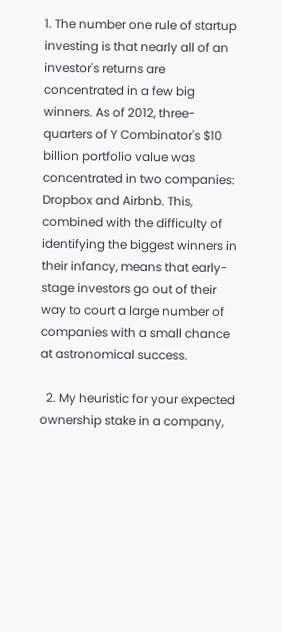1. The number one rule of startup investing is that nearly all of an investor's returns are concentrated in a few big winners. As of 2012, three-quarters of Y Combinator's $10 billion portfolio value was concentrated in two companies: Dropbox and Airbnb. This, combined with the difficulty of identifying the biggest winners in their infancy, means that early-stage investors go out of their way to court a large number of companies with a small chance at astronomical success.

  2. My heuristic for your expected ownership stake in a company,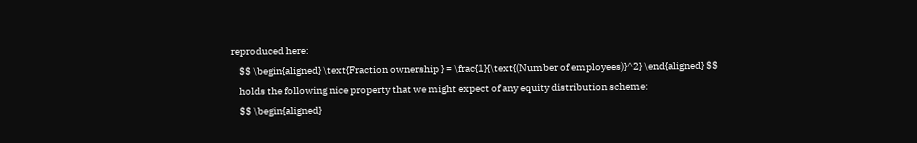reproduced here:
    $$ \begin{aligned} \text{Fraction ownership } = \frac{1}{\text{(Number of employees)}^2} \end{aligned} $$
    holds the following nice property that we might expect of any equity distribution scheme:
    $$ \begin{aligned}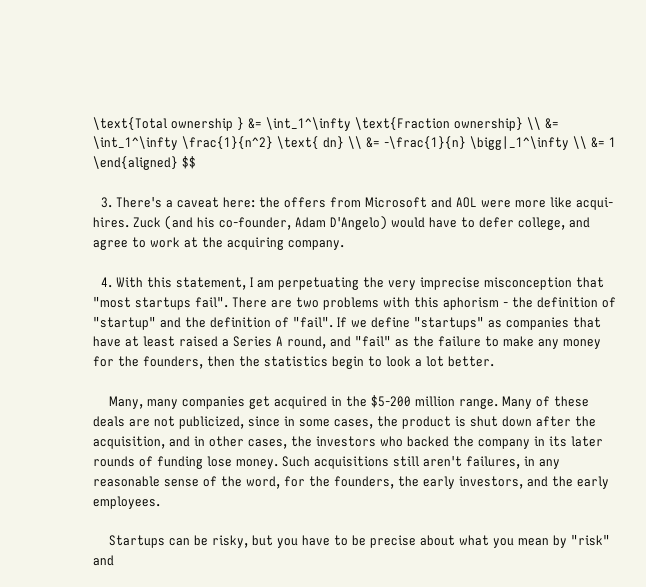\text{Total ownership } &= \int_1^\infty \text{Fraction ownership} \\ &= \int_1^\infty \frac{1}{n^2} \text{ dn} \\ &= -\frac{1}{n} \bigg|_1^\infty \\ &= 1 \end{aligned} $$

  3. There's a caveat here: the offers from Microsoft and AOL were more like acqui-hires. Zuck (and his co-founder, Adam D'Angelo) would have to defer college, and agree to work at the acquiring company.

  4. With this statement, I am perpetuating the very imprecise misconception that "most startups fail". There are two problems with this aphorism - the definition of "startup" and the definition of "fail". If we define "startups" as companies that have at least raised a Series A round, and "fail" as the failure to make any money for the founders, then the statistics begin to look a lot better.

    Many, many companies get acquired in the $5-200 million range. Many of these deals are not publicized, since in some cases, the product is shut down after the acquisition, and in other cases, the investors who backed the company in its later rounds of funding lose money. Such acquisitions still aren't failures, in any reasonable sense of the word, for the founders, the early investors, and the early employees.

    Startups can be risky, but you have to be precise about what you mean by "risk" and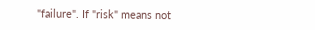"failure". If "risk" means not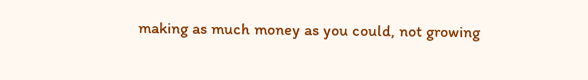making as much money as you could, not growing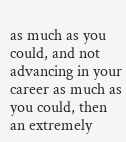as much as you could, and not advancing in your career as much as you could, then an extremely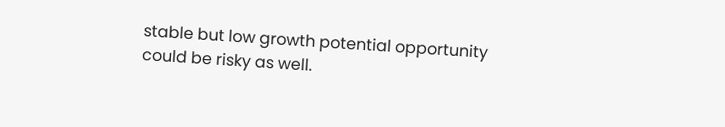stable but low growth potential opportunity could be risky as well.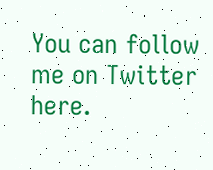You can follow me on Twitter here.